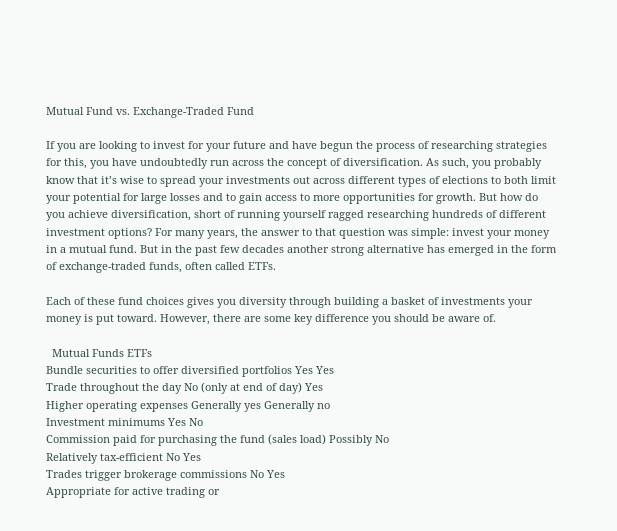Mutual Fund vs. Exchange-Traded Fund

If you are looking to invest for your future and have begun the process of researching strategies for this, you have undoubtedly run across the concept of diversification. As such, you probably know that it’s wise to spread your investments out across different types of elections to both limit your potential for large losses and to gain access to more opportunities for growth. But how do you achieve diversification, short of running yourself ragged researching hundreds of different investment options? For many years, the answer to that question was simple: invest your money in a mutual fund. But in the past few decades another strong alternative has emerged in the form of exchange-traded funds, often called ETFs.

Each of these fund choices gives you diversity through building a basket of investments your money is put toward. However, there are some key difference you should be aware of.

  Mutual Funds ETFs
Bundle securities to offer diversified portfolios Yes Yes
Trade throughout the day No (only at end of day) Yes
Higher operating expenses Generally yes Generally no
Investment minimums Yes No
Commission paid for purchasing the fund (sales load) Possibly No
Relatively tax-efficient No Yes
Trades trigger brokerage commissions No Yes
Appropriate for active trading or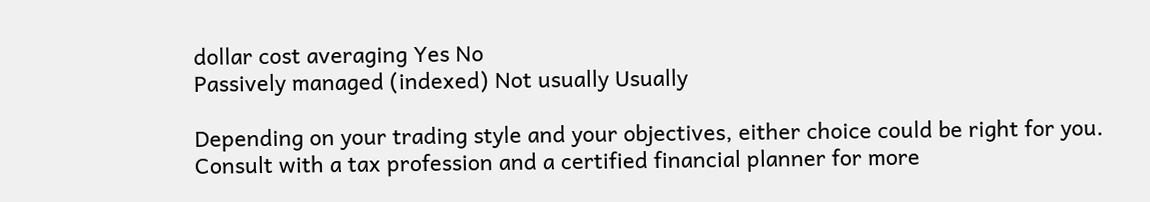dollar cost averaging Yes No
Passively managed (indexed) Not usually Usually

Depending on your trading style and your objectives, either choice could be right for you. Consult with a tax profession and a certified financial planner for more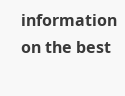information on the best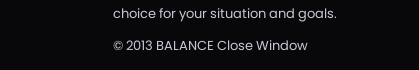choice for your situation and goals.

© 2013 BALANCE Close Window